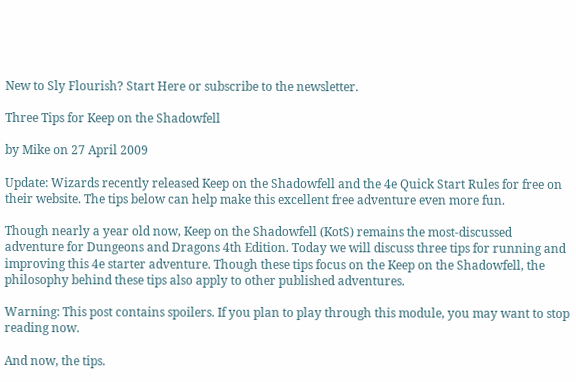New to Sly Flourish? Start Here or subscribe to the newsletter.

Three Tips for Keep on the Shadowfell

by Mike on 27 April 2009

Update: Wizards recently released Keep on the Shadowfell and the 4e Quick Start Rules for free on their website. The tips below can help make this excellent free adventure even more fun.

Though nearly a year old now, Keep on the Shadowfell (KotS) remains the most-discussed adventure for Dungeons and Dragons 4th Edition. Today we will discuss three tips for running and improving this 4e starter adventure. Though these tips focus on the Keep on the Shadowfell, the philosophy behind these tips also apply to other published adventures.

Warning: This post contains spoilers. If you plan to play through this module, you may want to stop reading now.

And now, the tips.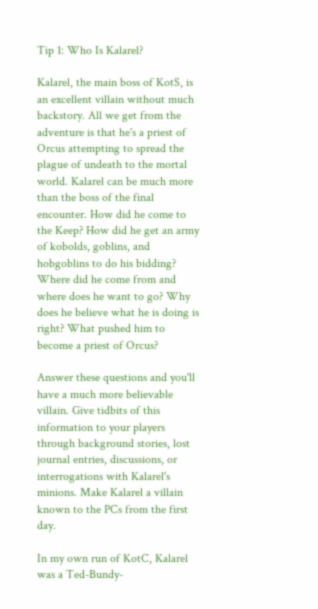Tip 1: Who Is Kalarel?

Kalarel, the main boss of KotS, is an excellent villain without much backstory. All we get from the adventure is that he's a priest of Orcus attempting to spread the plague of undeath to the mortal world. Kalarel can be much more than the boss of the final encounter. How did he come to the Keep? How did he get an army of kobolds, goblins, and hobgoblins to do his bidding? Where did he come from and where does he want to go? Why does he believe what he is doing is right? What pushed him to become a priest of Orcus?

Answer these questions and you'll have a much more believable villain. Give tidbits of this information to your players through background stories, lost journal entries, discussions, or interrogations with Kalarel's minions. Make Kalarel a villain known to the PCs from the first day.

In my own run of KotC, Kalarel was a Ted-Bundy-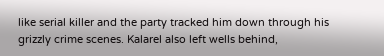like serial killer and the party tracked him down through his grizzly crime scenes. Kalarel also left wells behind,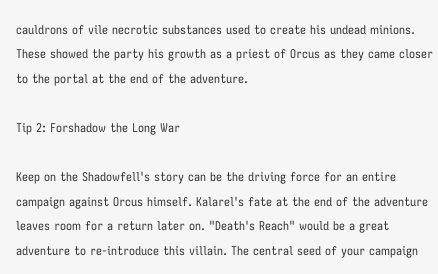cauldrons of vile necrotic substances used to create his undead minions. These showed the party his growth as a priest of Orcus as they came closer to the portal at the end of the adventure.

Tip 2: Forshadow the Long War

Keep on the Shadowfell's story can be the driving force for an entire campaign against Orcus himself. Kalarel's fate at the end of the adventure leaves room for a return later on. "Death's Reach" would be a great adventure to re-introduce this villain. The central seed of your campaign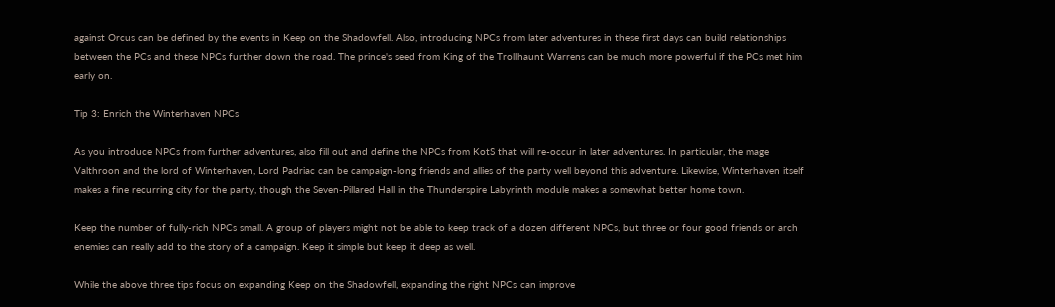against Orcus can be defined by the events in Keep on the Shadowfell. Also, introducing NPCs from later adventures in these first days can build relationships between the PCs and these NPCs further down the road. The prince's seed from King of the Trollhaunt Warrens can be much more powerful if the PCs met him early on.

Tip 3: Enrich the Winterhaven NPCs

As you introduce NPCs from further adventures, also fill out and define the NPCs from KotS that will re-occur in later adventures. In particular, the mage Valthroon and the lord of Winterhaven, Lord Padriac can be campaign-long friends and allies of the party well beyond this adventure. Likewise, Winterhaven itself makes a fine recurring city for the party, though the Seven-Pillared Hall in the Thunderspire Labyrinth module makes a somewhat better home town.

Keep the number of fully-rich NPCs small. A group of players might not be able to keep track of a dozen different NPCs, but three or four good friends or arch enemies can really add to the story of a campaign. Keep it simple but keep it deep as well.

While the above three tips focus on expanding Keep on the Shadowfell, expanding the right NPCs can improve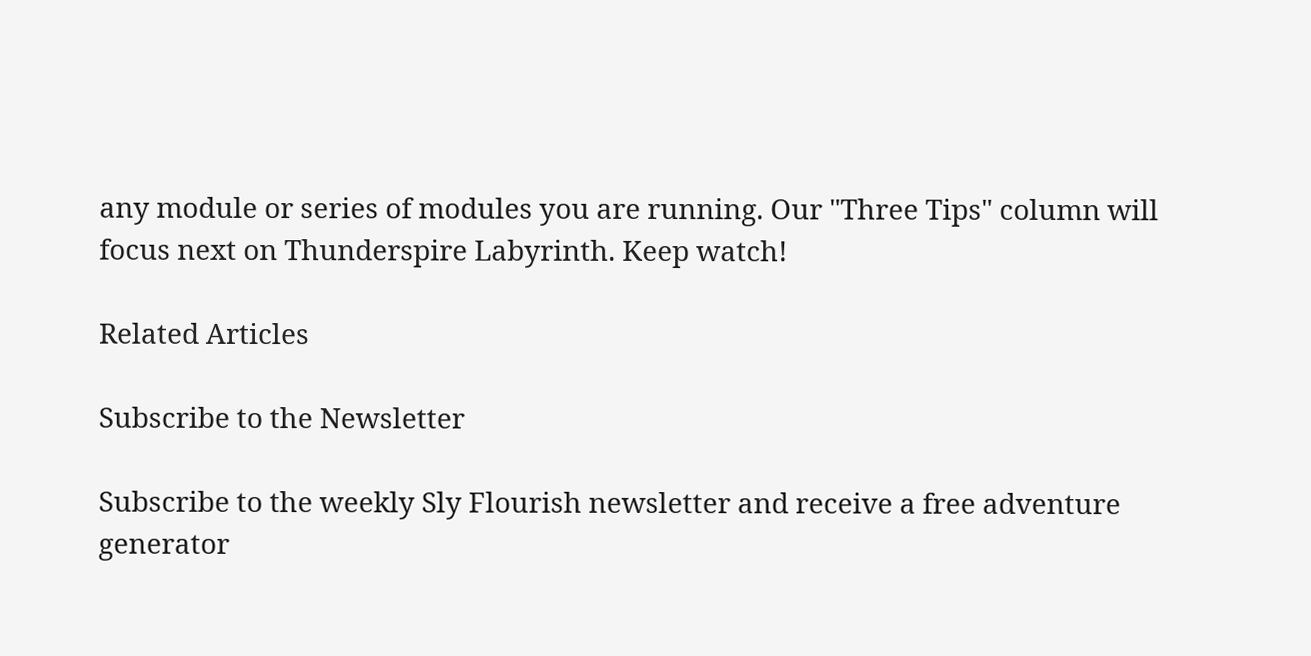any module or series of modules you are running. Our "Three Tips" column will focus next on Thunderspire Labyrinth. Keep watch!

Related Articles

Subscribe to the Newsletter

Subscribe to the weekly Sly Flourish newsletter and receive a free adventure generator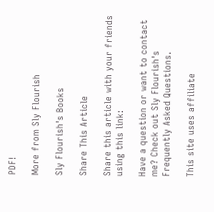PDF!

More from Sly Flourish

Sly Flourish's Books

Share This Article

Share this article with your friends using this link:

Have a question or want to contact me? Check out Sly Flourish's Frequently Asked Questions.

This site uses affiliate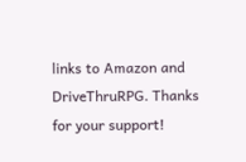links to Amazon and DriveThruRPG. Thanks for your support!